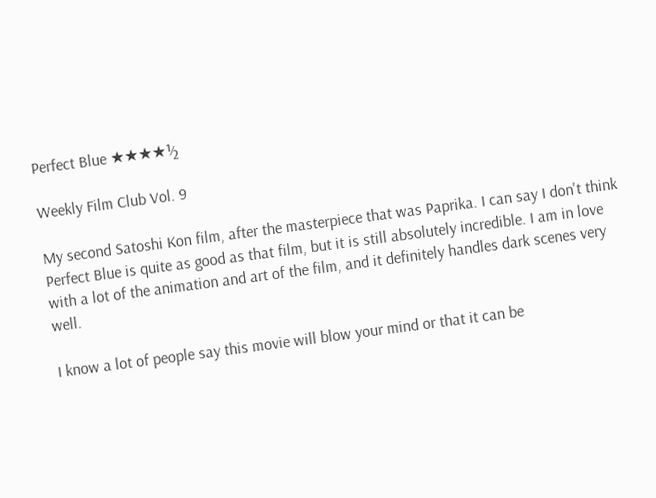Perfect Blue ★★★★½

Weekly Film Club Vol. 9

My second Satoshi Kon film, after the masterpiece that was Paprika. I can say I don't think Perfect Blue is quite as good as that film, but it is still absolutely incredible. I am in love with a lot of the animation and art of the film, and it definitely handles dark scenes very well.

I know a lot of people say this movie will blow your mind or that it can be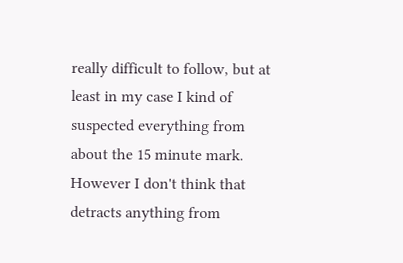really difficult to follow, but at least in my case I kind of suspected everything from about the 15 minute mark. However I don't think that detracts anything from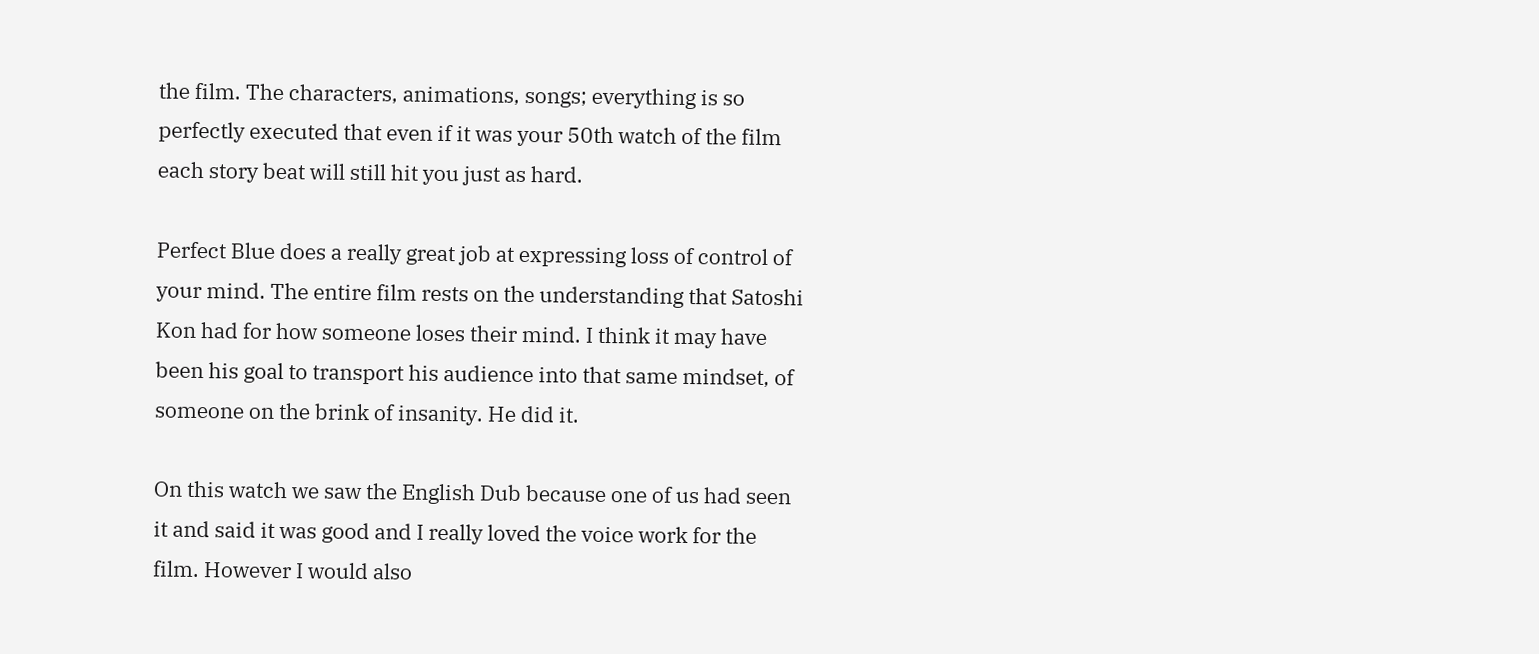the film. The characters, animations, songs; everything is so perfectly executed that even if it was your 50th watch of the film each story beat will still hit you just as hard.

Perfect Blue does a really great job at expressing loss of control of your mind. The entire film rests on the understanding that Satoshi Kon had for how someone loses their mind. I think it may have been his goal to transport his audience into that same mindset, of someone on the brink of insanity. He did it.

On this watch we saw the English Dub because one of us had seen it and said it was good and I really loved the voice work for the film. However I would also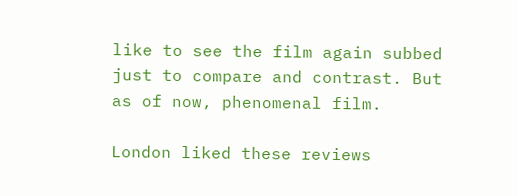like to see the film again subbed just to compare and contrast. But as of now, phenomenal film.

London liked these reviews